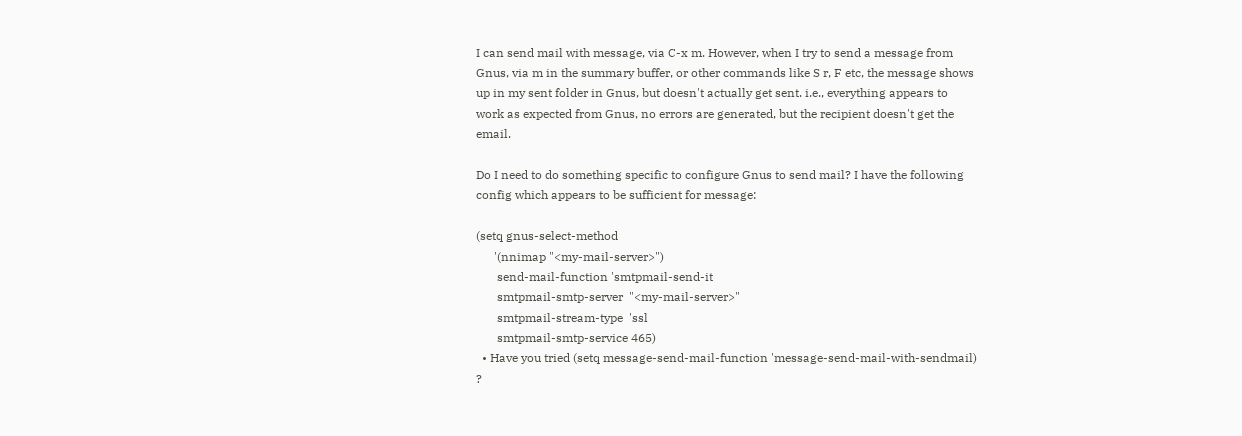I can send mail with message, via C-x m. However, when I try to send a message from Gnus, via m in the summary buffer, or other commands like S r, F etc, the message shows up in my sent folder in Gnus, but doesn't actually get sent. i.e., everything appears to work as expected from Gnus, no errors are generated, but the recipient doesn't get the email.

Do I need to do something specific to configure Gnus to send mail? I have the following config which appears to be sufficient for message:

(setq gnus-select-method
      '(nnimap "<my-mail-server>")
       send-mail-function 'smtpmail-send-it
       smtpmail-smtp-server  "<my-mail-server>"
       smtpmail-stream-type  'ssl
       smtpmail-smtp-service 465)
  • Have you tried (setq message-send-mail-function 'message-send-mail-with-sendmail) ?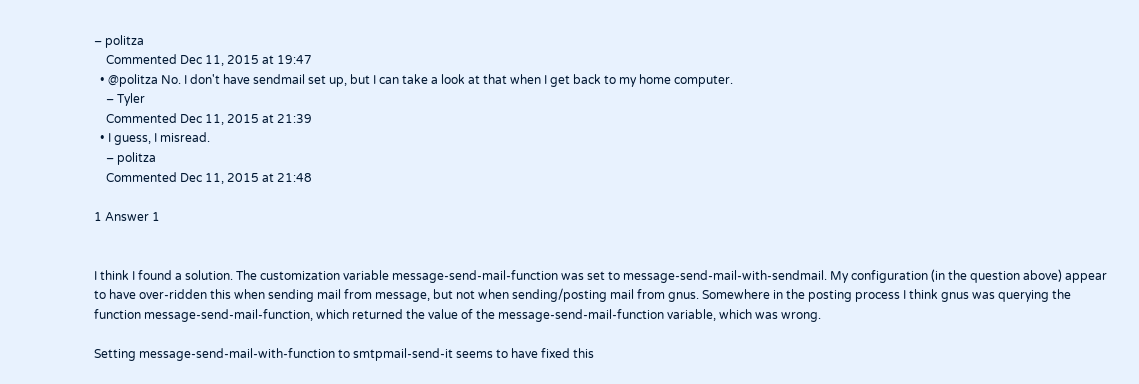– politza
    Commented Dec 11, 2015 at 19:47
  • @politza No. I don't have sendmail set up, but I can take a look at that when I get back to my home computer.
    – Tyler
    Commented Dec 11, 2015 at 21:39
  • I guess, I misread.
    – politza
    Commented Dec 11, 2015 at 21:48

1 Answer 1


I think I found a solution. The customization variable message-send-mail-function was set to message-send-mail-with-sendmail. My configuration (in the question above) appear to have over-ridden this when sending mail from message, but not when sending/posting mail from gnus. Somewhere in the posting process I think gnus was querying the function message-send-mail-function, which returned the value of the message-send-mail-function variable, which was wrong.

Setting message-send-mail-with-function to smtpmail-send-it seems to have fixed this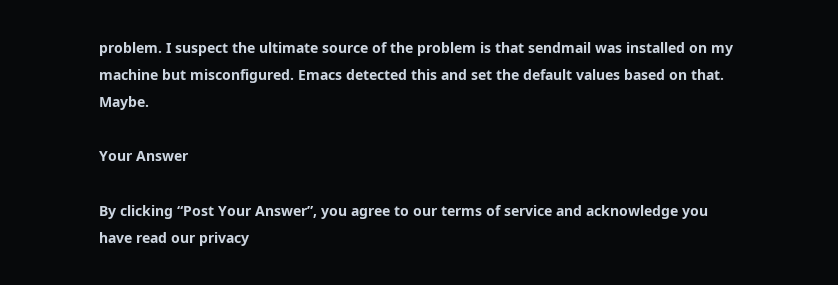problem. I suspect the ultimate source of the problem is that sendmail was installed on my machine but misconfigured. Emacs detected this and set the default values based on that. Maybe.

Your Answer

By clicking “Post Your Answer”, you agree to our terms of service and acknowledge you have read our privacy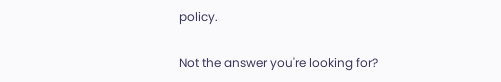policy.

Not the answer you're looking for?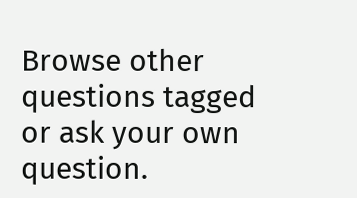Browse other questions tagged or ask your own question.